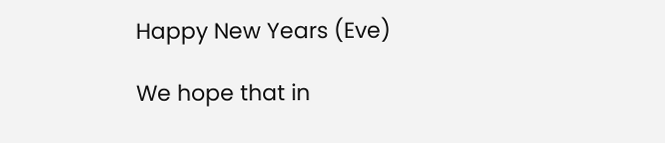Happy New Years (Eve)

We hope that in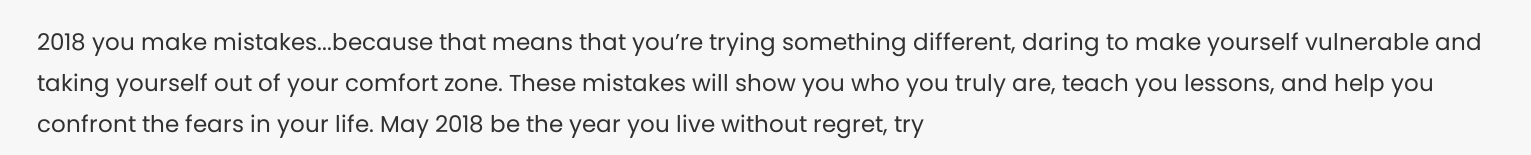2018 you make mistakes...because that means that you’re trying something different, daring to make yourself vulnerable and taking yourself out of your comfort zone. These mistakes will show you who you truly are, teach you lessons, and help you confront the fears in your life. May 2018 be the year you live without regret, try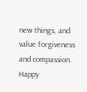new things, and value forgiveness and compassion. Happy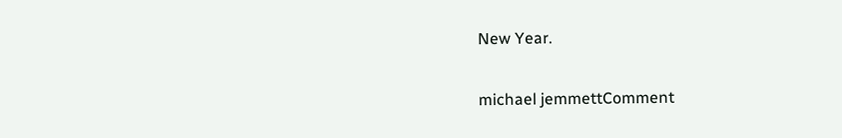New Year.

michael jemmettComment